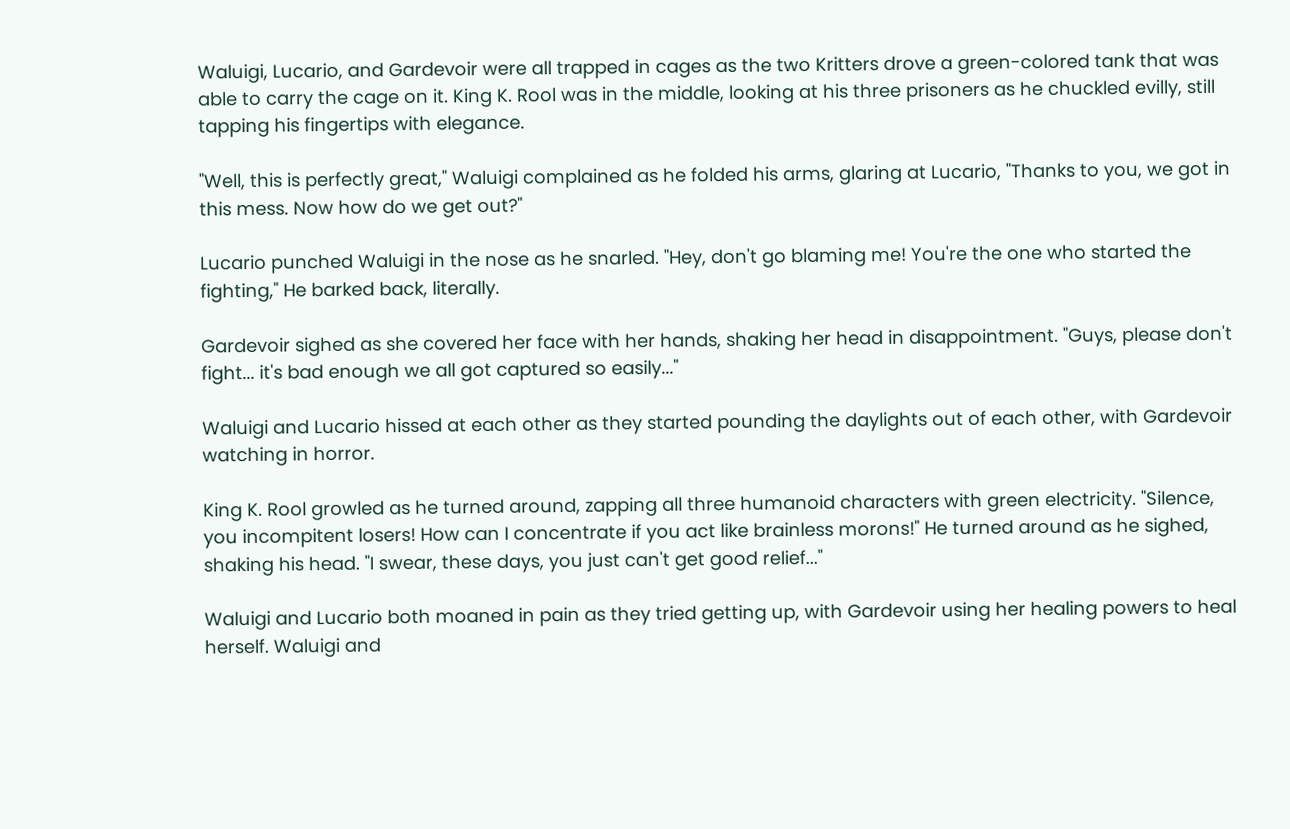Waluigi, Lucario, and Gardevoir were all trapped in cages as the two Kritters drove a green-colored tank that was able to carry the cage on it. King K. Rool was in the middle, looking at his three prisoners as he chuckled evilly, still tapping his fingertips with elegance.

"Well, this is perfectly great," Waluigi complained as he folded his arms, glaring at Lucario, "Thanks to you, we got in this mess. Now how do we get out?"

Lucario punched Waluigi in the nose as he snarled. "Hey, don't go blaming me! You're the one who started the fighting," He barked back, literally.

Gardevoir sighed as she covered her face with her hands, shaking her head in disappointment. "Guys, please don't fight... it's bad enough we all got captured so easily..."

Waluigi and Lucario hissed at each other as they started pounding the daylights out of each other, with Gardevoir watching in horror.

King K. Rool growled as he turned around, zapping all three humanoid characters with green electricity. "Silence, you incompitent losers! How can I concentrate if you act like brainless morons!" He turned around as he sighed, shaking his head. "I swear, these days, you just can't get good relief..."

Waluigi and Lucario both moaned in pain as they tried getting up, with Gardevoir using her healing powers to heal herself. Waluigi and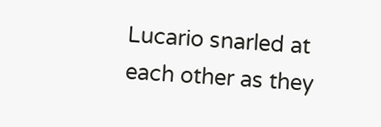Lucario snarled at each other as they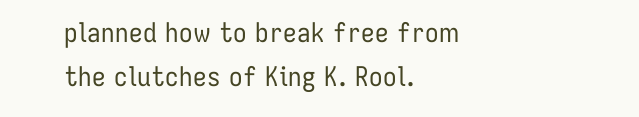planned how to break free from the clutches of King K. Rool.